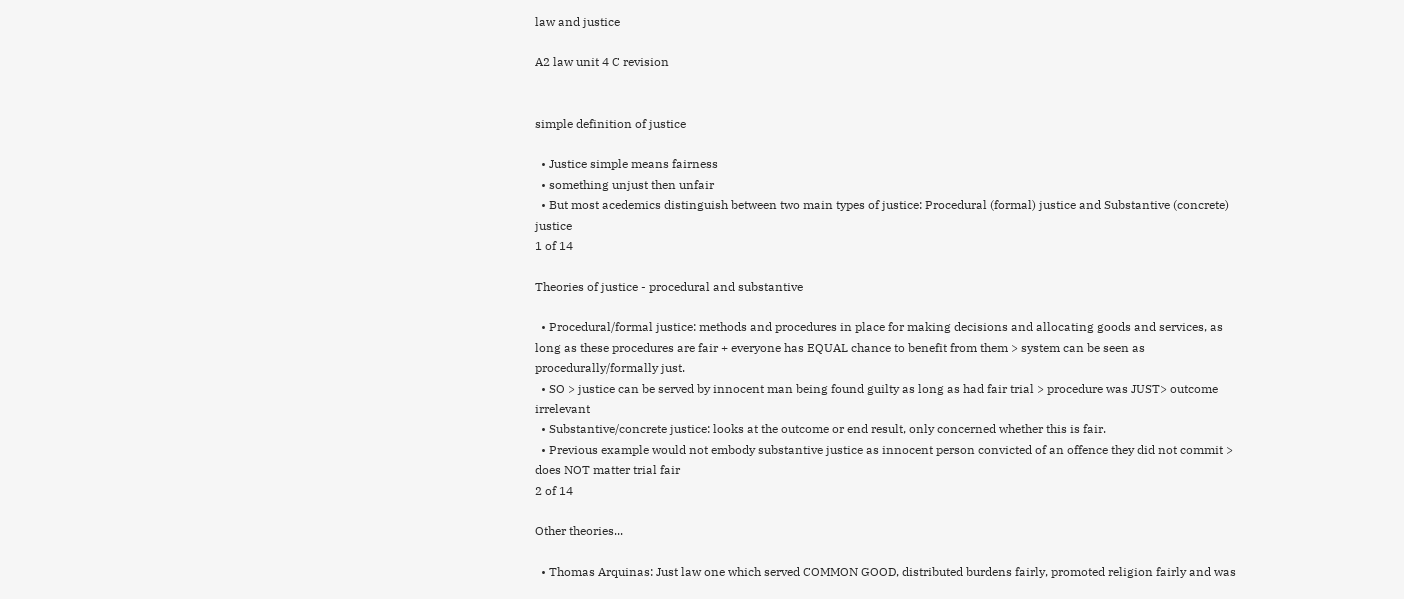law and justice

A2 law unit 4 C revision


simple definition of justice

  • Justice simple means fairness
  • something unjust then unfair
  • But most acedemics distinguish between two main types of justice: Procedural (formal) justice and Substantive (concrete) justice
1 of 14

Theories of justice - procedural and substantive

  • Procedural/formal justice: methods and procedures in place for making decisions and allocating goods and services, as long as these procedures are fair + everyone has EQUAL chance to benefit from them > system can be seen as procedurally/formally just.
  • SO > justice can be served by innocent man being found guilty as long as had fair trial > procedure was JUST> outcome irrelevant
  • Substantive/concrete justice: looks at the outcome or end result, only concerned whether this is fair.
  • Previous example would not embody substantive justice as innocent person convicted of an offence they did not commit > does NOT matter trial fair
2 of 14

Other theories...

  • Thomas Arquinas: Just law one which served COMMON GOOD, distributed burdens fairly, promoted religion fairly and was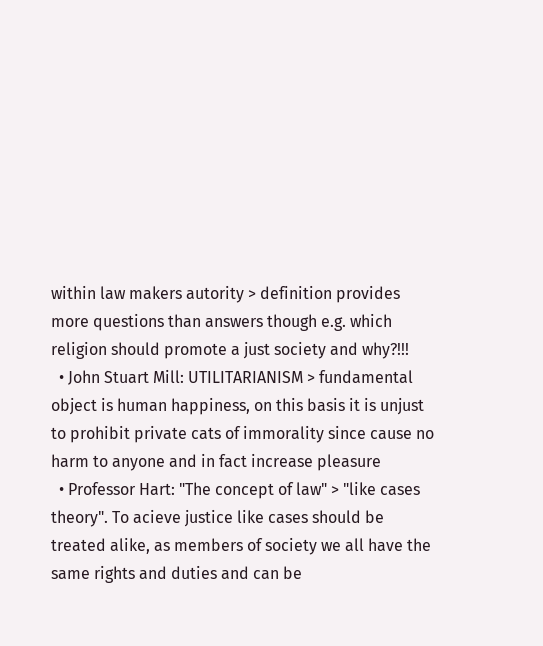within law makers autority > definition provides more questions than answers though e.g. which religion should promote a just society and why?!!!
  • John Stuart Mill: UTILITARIANISM > fundamental object is human happiness, on this basis it is unjust to prohibit private cats of immorality since cause no harm to anyone and in fact increase pleasure
  • Professor Hart: "The concept of law" > "like cases theory". To acieve justice like cases should be treated alike, as members of society we all have the same rights and duties and can be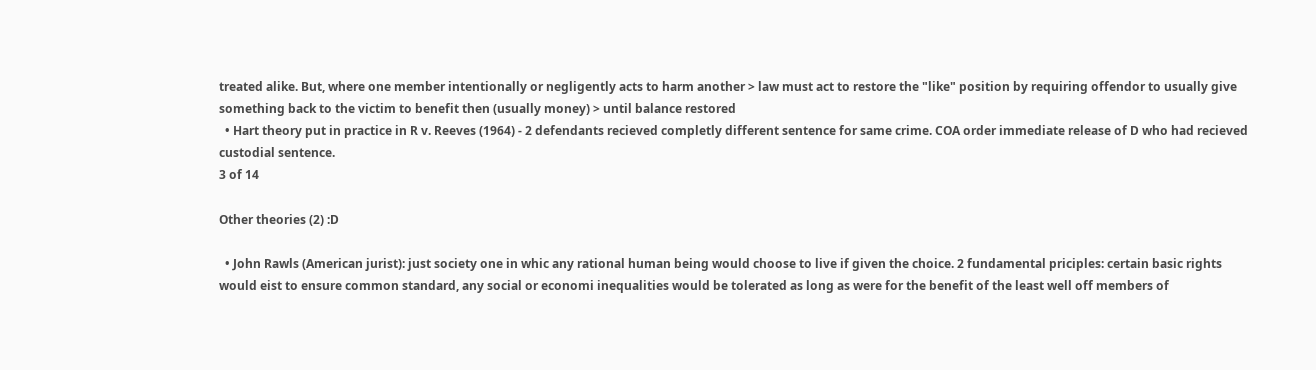treated alike. But, where one member intentionally or negligently acts to harm another > law must act to restore the "like" position by requiring offendor to usually give something back to the victim to benefit then (usually money) > until balance restored
  • Hart theory put in practice in R v. Reeves (1964) - 2 defendants recieved completly different sentence for same crime. COA order immediate release of D who had recieved custodial sentence.
3 of 14

Other theories (2) :D

  • John Rawls (American jurist): just society one in whic any rational human being would choose to live if given the choice. 2 fundamental priciples: certain basic rights would eist to ensure common standard, any social or economi inequalities would be tolerated as long as were for the benefit of the least well off members of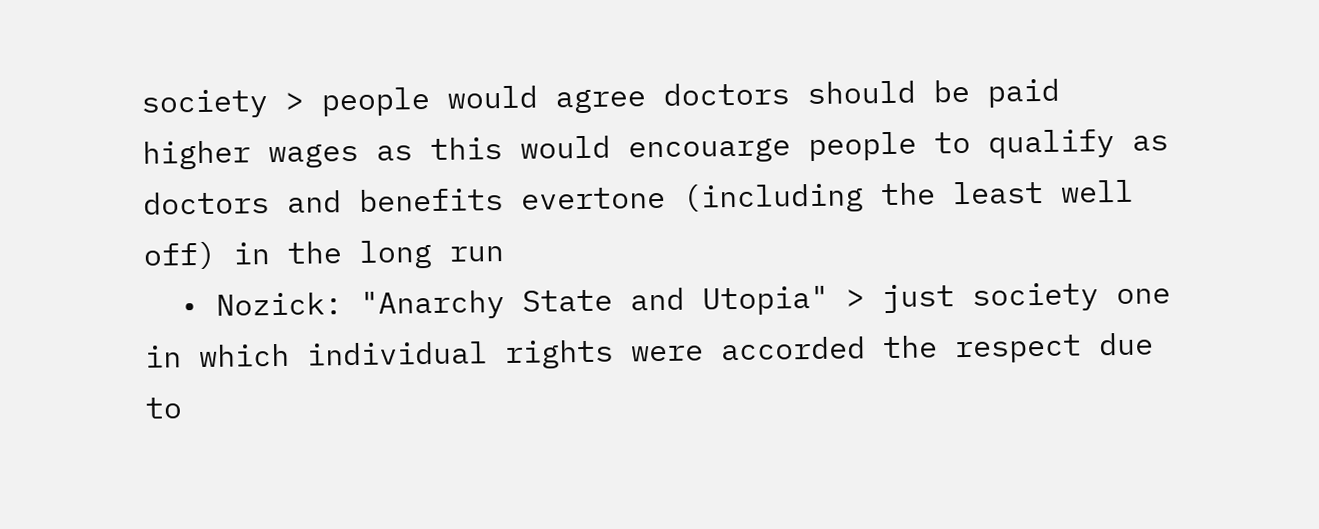society > people would agree doctors should be paid higher wages as this would encouarge people to qualify as doctors and benefits evertone (including the least well off) in the long run
  • Nozick: "Anarchy State and Utopia" > just society one in which individual rights were accorded the respect due to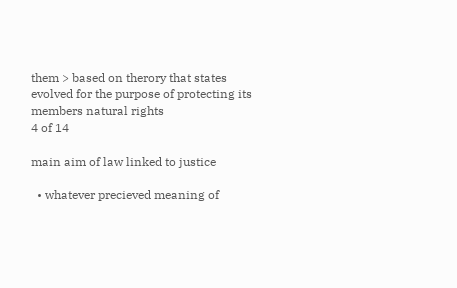them > based on therory that states evolved for the purpose of protecting its members natural rights
4 of 14

main aim of law linked to justice

  • whatever precieved meaning of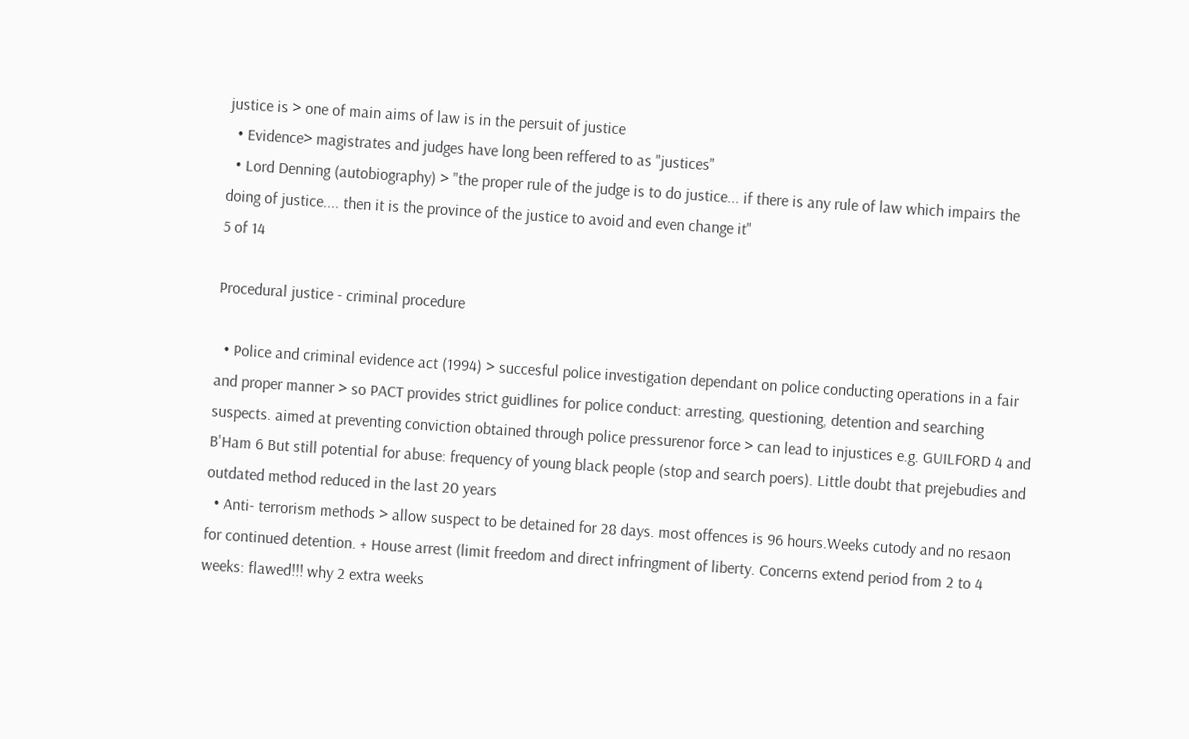justice is > one of main aims of law is in the persuit of justice
  • Evidence> magistrates and judges have long been reffered to as "justices"
  • Lord Denning (autobiography) > "the proper rule of the judge is to do justice... if there is any rule of law which impairs the doing of justice.... then it is the province of the justice to avoid and even change it"
5 of 14

Procedural justice - criminal procedure

  • Police and criminal evidence act (1994) > succesful police investigation dependant on police conducting operations in a fair and proper manner > so PACT provides strict guidlines for police conduct: arresting, questioning, detention and searching suspects. aimed at preventing conviction obtained through police pressurenor force > can lead to injustices e.g. GUILFORD 4 and B'Ham 6 But still potential for abuse: frequency of young black people (stop and search poers). Little doubt that prejebudies and outdated method reduced in the last 20 years
  • Anti- terrorism methods > allow suspect to be detained for 28 days. most offences is 96 hours.Weeks cutody and no resaon for continued detention. + House arrest (limit freedom and direct infringment of liberty. Concerns extend period from 2 to 4 weeks: flawed!!! why 2 extra weeks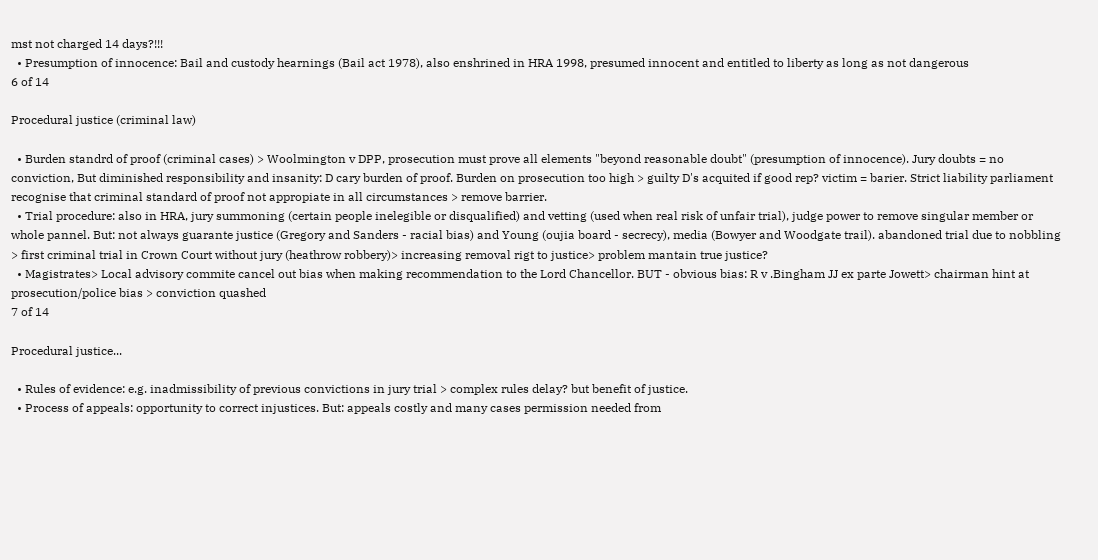mst not charged 14 days?!!!
  • Presumption of innocence: Bail and custody hearnings (Bail act 1978), also enshrined in HRA 1998, presumed innocent and entitled to liberty as long as not dangerous
6 of 14

Procedural justice (criminal law)

  • Burden standrd of proof (criminal cases) > Woolmington v DPP, prosecution must prove all elements "beyond reasonable doubt" (presumption of innocence). Jury doubts = no conviction, But diminished responsibility and insanity: D cary burden of proof. Burden on prosecution too high > guilty D's acquited if good rep? victim = barier. Strict liability parliament recognise that criminal standard of proof not appropiate in all circumstances > remove barrier.
  • Trial procedure: also in HRA, jury summoning (certain people inelegible or disqualified) and vetting (used when real risk of unfair trial), judge power to remove singular member or whole pannel. But: not always guarante justice (Gregory and Sanders - racial bias) and Young (oujia board - secrecy), media (Bowyer and Woodgate trail). abandoned trial due to nobbling > first criminal trial in Crown Court without jury (heathrow robbery)> increasing removal rigt to justice> problem mantain true justice?
  • Magistrates> Local advisory commite cancel out bias when making recommendation to the Lord Chancellor. BUT - obvious bias: R v .Bingham JJ ex parte Jowett> chairman hint at prosecution/police bias > conviction quashed
7 of 14

Procedural justice...

  • Rules of evidence: e.g. inadmissibility of previous convictions in jury trial > complex rules delay? but benefit of justice.
  • Process of appeals: opportunity to correct injustices. But: appeals costly and many cases permission needed from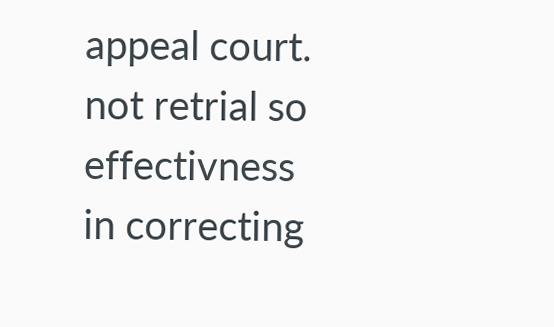appeal court. not retrial so effectivness in correcting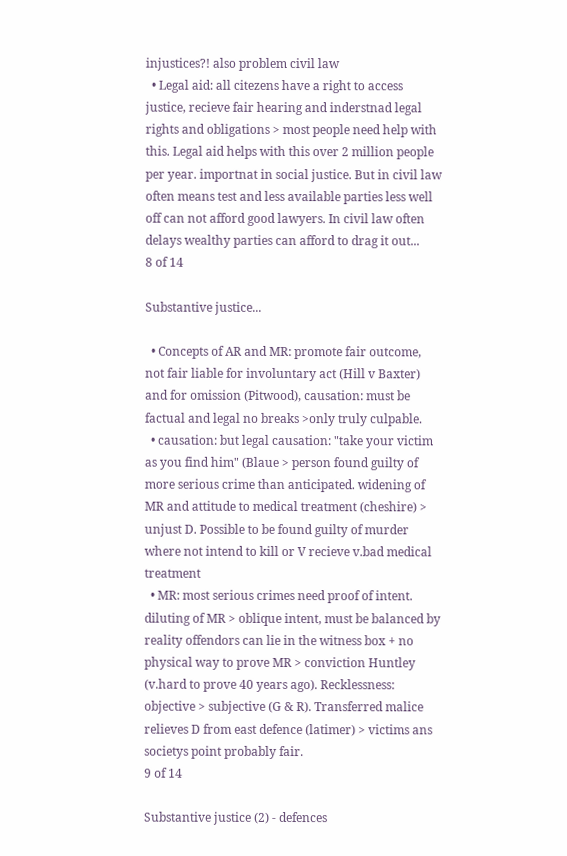injustices?! also problem civil law
  • Legal aid: all citezens have a right to access justice, recieve fair hearing and inderstnad legal rights and obligations > most people need help with this. Legal aid helps with this over 2 million people per year. importnat in social justice. But in civil law often means test and less available parties less well off can not afford good lawyers. In civil law often delays wealthy parties can afford to drag it out...
8 of 14

Substantive justice...

  • Concepts of AR and MR: promote fair outcome, not fair liable for involuntary act (Hill v Baxter) and for omission (Pitwood), causation: must be factual and legal no breaks >only truly culpable.
  • causation: but legal causation: "take your victim as you find him" (Blaue > person found guilty of more serious crime than anticipated. widening of MR and attitude to medical treatment (cheshire) > unjust D. Possible to be found guilty of murder where not intend to kill or V recieve v.bad medical treatment
  • MR: most serious crimes need proof of intent. diluting of MR > oblique intent, must be balanced by reality offendors can lie in the witness box + no physical way to prove MR > conviction Huntley (v.hard to prove 40 years ago). Recklessness: objective > subjective (G & R). Transferred malice relieves D from east defence (latimer) > victims ans societys point probably fair.
9 of 14

Substantive justice (2) - defences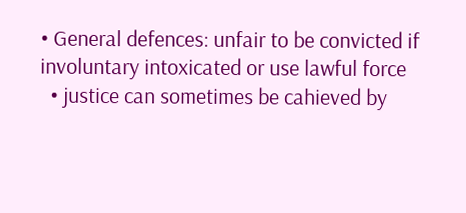• General defences: unfair to be convicted if involuntary intoxicated or use lawful force
  • justice can sometimes be cahieved by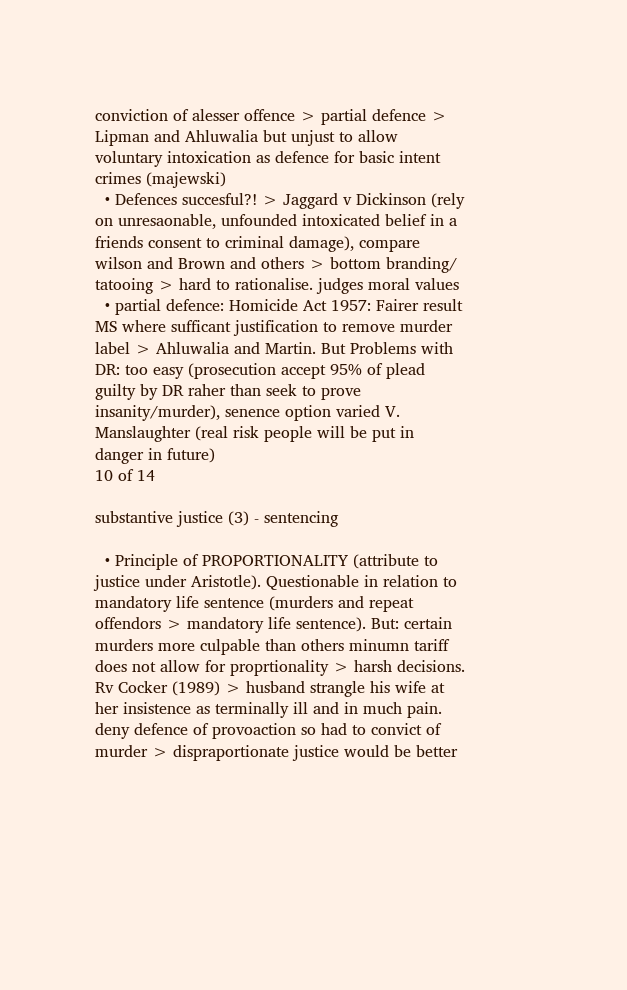conviction of alesser offence > partial defence > Lipman and Ahluwalia but unjust to allow voluntary intoxication as defence for basic intent crimes (majewski)
  • Defences succesful?! > Jaggard v Dickinson (rely on unresaonable, unfounded intoxicated belief in a friends consent to criminal damage), compare wilson and Brown and others > bottom branding/ tatooing > hard to rationalise. judges moral values
  • partial defence: Homicide Act 1957: Fairer result MS where sufficant justification to remove murder label > Ahluwalia and Martin. But Problems with DR: too easy (prosecution accept 95% of plead guilty by DR raher than seek to prove insanity/murder), senence option varied V. Manslaughter (real risk people will be put in danger in future)
10 of 14

substantive justice (3) - sentencing

  • Principle of PROPORTIONALITY (attribute to justice under Aristotle). Questionable in relation to mandatory life sentence (murders and repeat offendors > mandatory life sentence). But: certain murders more culpable than others minumn tariff does not allow for proprtionality > harsh decisions. Rv Cocker (1989) > husband strangle his wife at her insistence as terminally ill and in much pain. deny defence of provoaction so had to convict of murder > dispraportionate justice would be better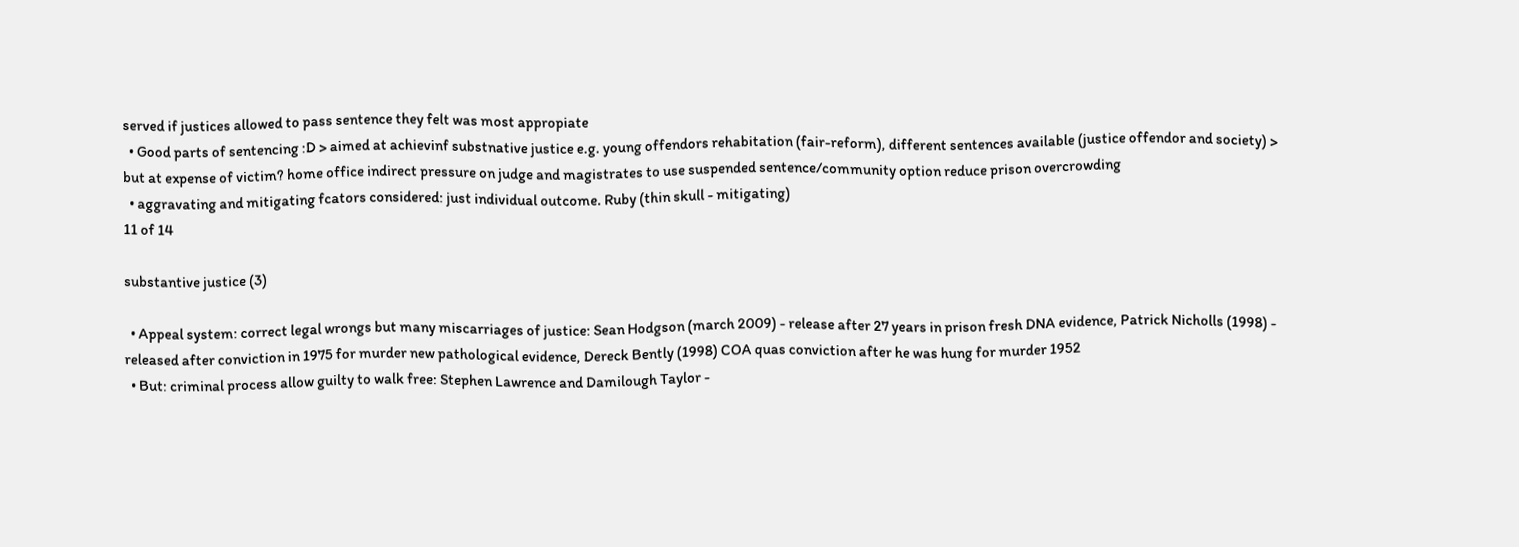served if justices allowed to pass sentence they felt was most appropiate
  • Good parts of sentencing :D > aimed at achievinf substnative justice e.g. young offendors rehabitation (fair-reform), different sentences available (justice offendor and society) > but at expense of victim? home office indirect pressure on judge and magistrates to use suspended sentence/community option reduce prison overcrowding
  • aggravating and mitigating fcators considered: just individual outcome. Ruby (thin skull - mitigating)
11 of 14

substantive justice (3)

  • Appeal system: correct legal wrongs but many miscarriages of justice: Sean Hodgson (march 2009) - release after 27 years in prison fresh DNA evidence, Patrick Nicholls (1998) - released after conviction in 1975 for murder new pathological evidence, Dereck Bently (1998) COA quas conviction after he was hung for murder 1952
  • But: criminal process allow guilty to walk free: Stephen Lawrence and Damilough Taylor -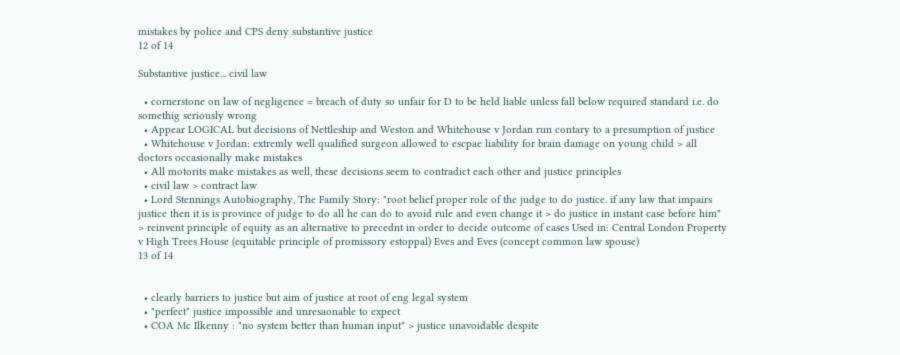mistakes by police and CPS deny substantive justice
12 of 14

Substantive justice... civil law

  • cornerstone on law of negligence = breach of duty so unfair for D to be held liable unless fall below required standard i.e. do somethig seriously wrong
  • Appear LOGICAL but decisions of Nettleship and Weston and Whitehouse v Jordan run contary to a presumption of justice
  • Whitehouse v Jordan: extremly well qualified surgeon allowed to escpae liability for brain damage on young child > all doctors occasionally make mistakes
  • All motorits make mistakes as well, these decisions seem to contradict each other and justice principles
  • civil law > contract law
  • Lord Stennings Autobiography, The Family Story: "root belief proper role of the judge to do justice. if any law that impairs justice then it is is province of judge to do all he can do to avoid rule and even change it > do justice in instant case before him" > reinvent principle of equity as an alternative to precednt in order to decide outcome of cases Used in: Central London Property v High Trees House (equitable principle of promissory estoppal) Eves and Eves (concept common law spouse)
13 of 14


  • clearly barriers to justice but aim of justice at root of eng legal system
  • "perfect" justice impossible and unresaonable to expect
  • COA Mc Ilkenny : "no system better than human input" > justice unavoidable despite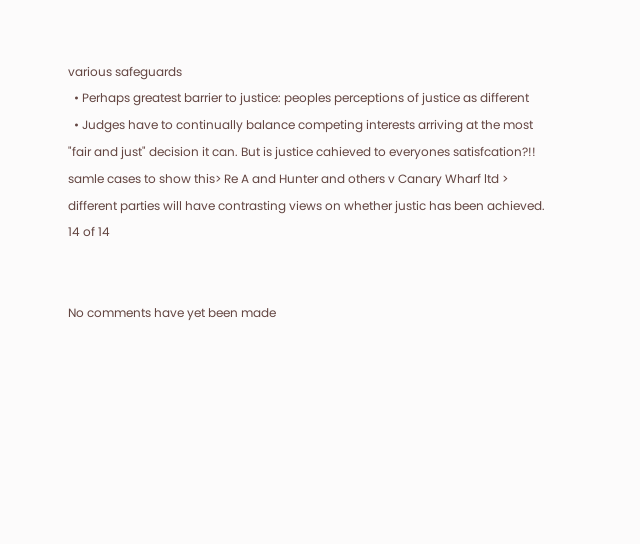various safeguards
  • Perhaps greatest barrier to justice: peoples perceptions of justice as different
  • Judges have to continually balance competing interests arriving at the most "fair and just" decision it can. But is justice cahieved to everyones satisfcation?!! samle cases to show this> Re A and Hunter and others v Canary Wharf ltd > different parties will have contrasting views on whether justic has been achieved.
14 of 14


No comments have yet been made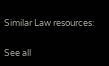Similar Law resources:

See all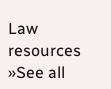Law resources »See all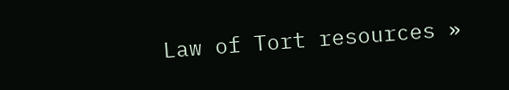Law of Tort resources »